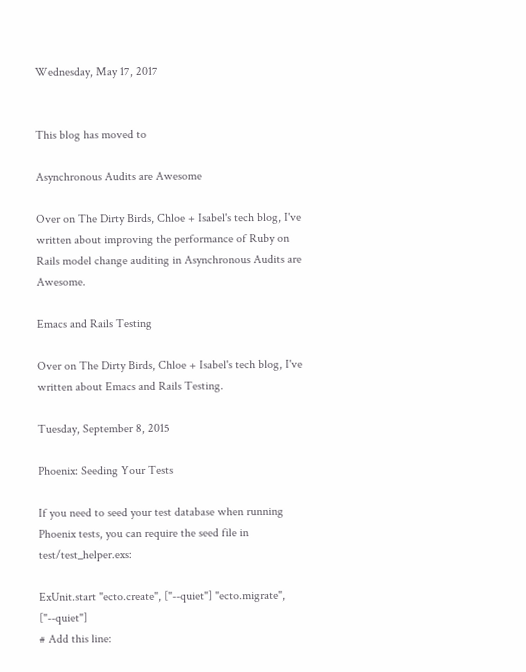Wednesday, May 17, 2017


This blog has moved to

Asynchronous Audits are Awesome

Over on The Dirty Birds, Chloe + Isabel's tech blog, I've written about improving the performance of Ruby on Rails model change auditing in Asynchronous Audits are Awesome.

Emacs and Rails Testing

Over on The Dirty Birds, Chloe + Isabel's tech blog, I've written about Emacs and Rails Testing.

Tuesday, September 8, 2015

Phoenix: Seeding Your Tests

If you need to seed your test database when running Phoenix tests, you can require the seed file in test/test_helper.exs:

ExUnit.start "ecto.create", ["--quiet"] "ecto.migrate", ["--quiet"]
# Add this line: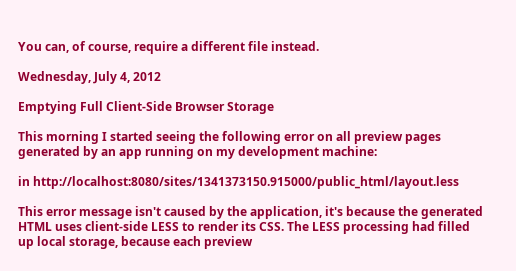You can, of course, require a different file instead.

Wednesday, July 4, 2012

Emptying Full Client-Side Browser Storage

This morning I started seeing the following error on all preview pages generated by an app running on my development machine:

in http://localhost:8080/sites/1341373150.915000/public_html/layout.less

This error message isn't caused by the application, it's because the generated HTML uses client-side LESS to render its CSS. The LESS processing had filled up local storage, because each preview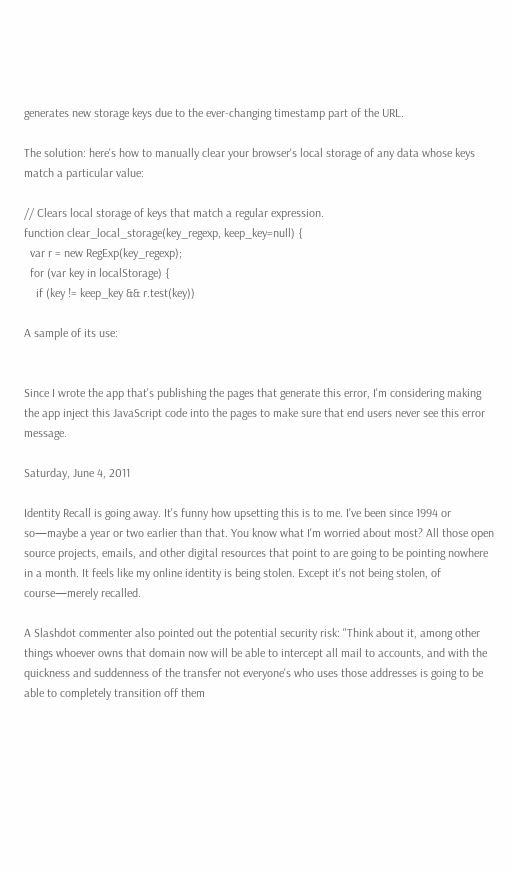generates new storage keys due to the ever-changing timestamp part of the URL.

The solution: here's how to manually clear your browser's local storage of any data whose keys match a particular value:

// Clears local storage of keys that match a regular expression.
function clear_local_storage(key_regexp, keep_key=null) {
  var r = new RegExp(key_regexp);
  for (var key in localStorage) {
    if (key != keep_key && r.test(key))

A sample of its use:


Since I wrote the app that's publishing the pages that generate this error, I'm considering making the app inject this JavaScript code into the pages to make sure that end users never see this error message.

Saturday, June 4, 2011

Identity Recall is going away. It's funny how upsetting this is to me. I've been since 1994 or so—maybe a year or two earlier than that. You know what I'm worried about most? All those open source projects, emails, and other digital resources that point to are going to be pointing nowhere in a month. It feels like my online identity is being stolen. Except it's not being stolen, of course—merely recalled.

A Slashdot commenter also pointed out the potential security risk: "Think about it, among other things whoever owns that domain now will be able to intercept all mail to accounts, and with the quickness and suddenness of the transfer not everyone's who uses those addresses is going to be able to completely transition off them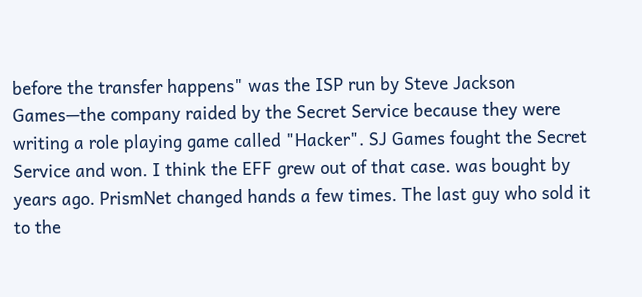before the transfer happens" was the ISP run by Steve Jackson Games—the company raided by the Secret Service because they were writing a role playing game called "Hacker". SJ Games fought the Secret Service and won. I think the EFF grew out of that case. was bought by years ago. PrismNet changed hands a few times. The last guy who sold it to the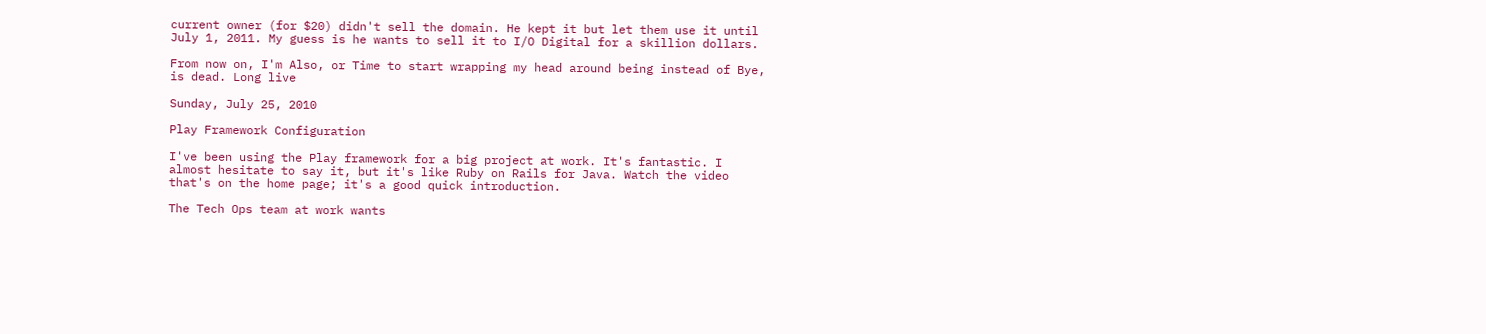current owner (for $20) didn't sell the domain. He kept it but let them use it until July 1, 2011. My guess is he wants to sell it to I/O Digital for a skillion dollars.

From now on, I'm Also, or Time to start wrapping my head around being instead of Bye, is dead. Long live

Sunday, July 25, 2010

Play Framework Configuration

I've been using the Play framework for a big project at work. It's fantastic. I almost hesitate to say it, but it's like Ruby on Rails for Java. Watch the video that's on the home page; it's a good quick introduction.

The Tech Ops team at work wants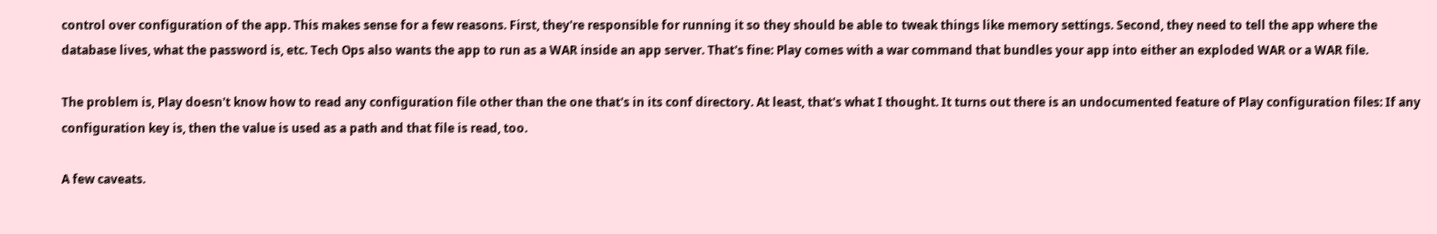control over configuration of the app. This makes sense for a few reasons. First, they're responsible for running it so they should be able to tweak things like memory settings. Second, they need to tell the app where the database lives, what the password is, etc. Tech Ops also wants the app to run as a WAR inside an app server. That's fine: Play comes with a war command that bundles your app into either an exploded WAR or a WAR file.

The problem is, Play doesn't know how to read any configuration file other than the one that's in its conf directory. At least, that's what I thought. It turns out there is an undocumented feature of Play configuration files: If any configuration key is, then the value is used as a path and that file is read, too.

A few caveats.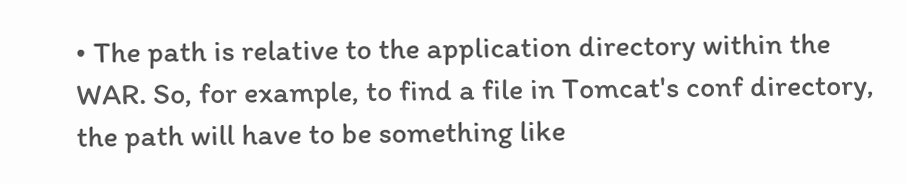• The path is relative to the application directory within the WAR. So, for example, to find a file in Tomcat's conf directory, the path will have to be something like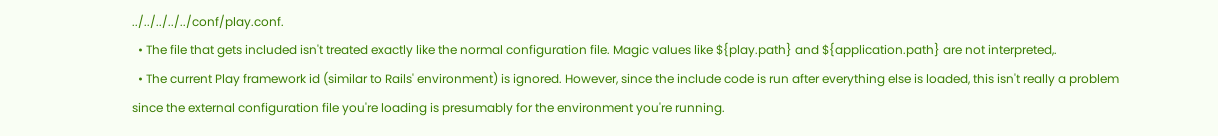../../../../../conf/play.conf.
  • The file that gets included isn't treated exactly like the normal configuration file. Magic values like ${play.path} and ${application.path} are not interpreted,.
  • The current Play framework id (similar to Rails' environment) is ignored. However, since the include code is run after everything else is loaded, this isn't really a problem since the external configuration file you're loading is presumably for the environment you're running.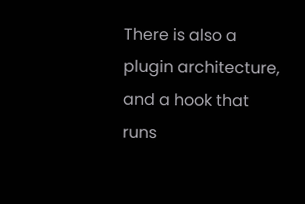There is also a plugin architecture, and a hook that runs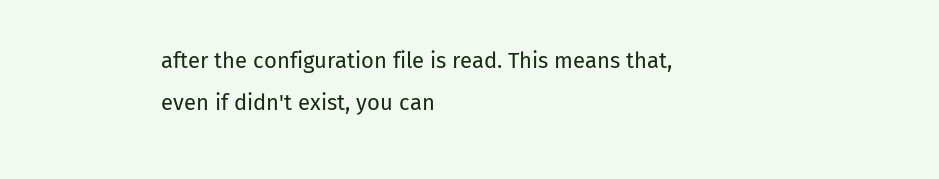after the configuration file is read. This means that, even if didn't exist, you can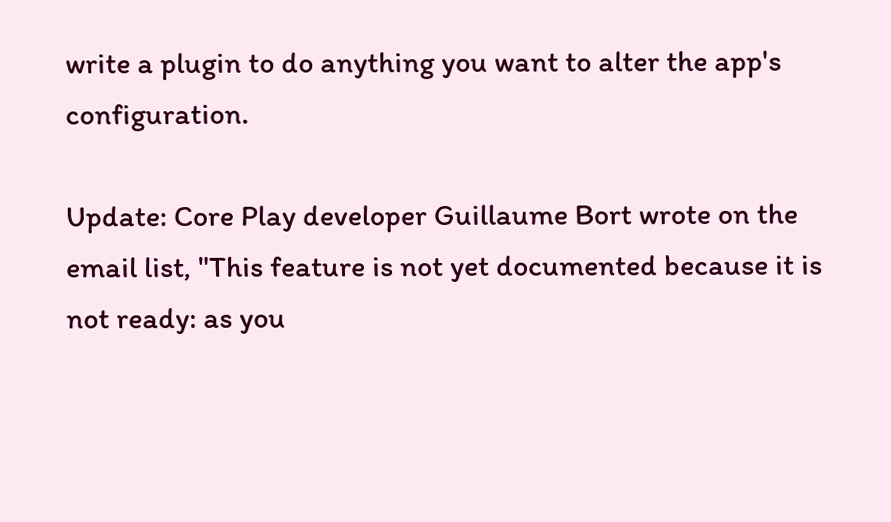write a plugin to do anything you want to alter the app's configuration.

Update: Core Play developer Guillaume Bort wrote on the email list, "This feature is not yet documented because it is not ready: as you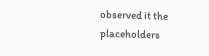observed it the placeholders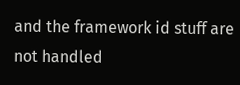and the framework id stuff are not handled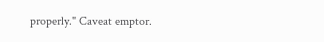properly." Caveat emptor.